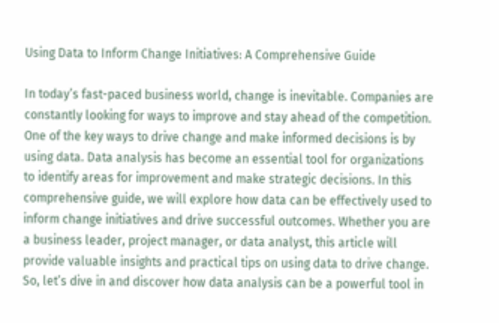Using Data to Inform Change Initiatives: A Comprehensive Guide

In today’s fast-paced business world, change is inevitable. Companies are constantly looking for ways to improve and stay ahead of the competition. One of the key ways to drive change and make informed decisions is by using data. Data analysis has become an essential tool for organizations to identify areas for improvement and make strategic decisions. In this comprehensive guide, we will explore how data can be effectively used to inform change initiatives and drive successful outcomes. Whether you are a business leader, project manager, or data analyst, this article will provide valuable insights and practical tips on using data to drive change. So, let’s dive in and discover how data analysis can be a powerful tool in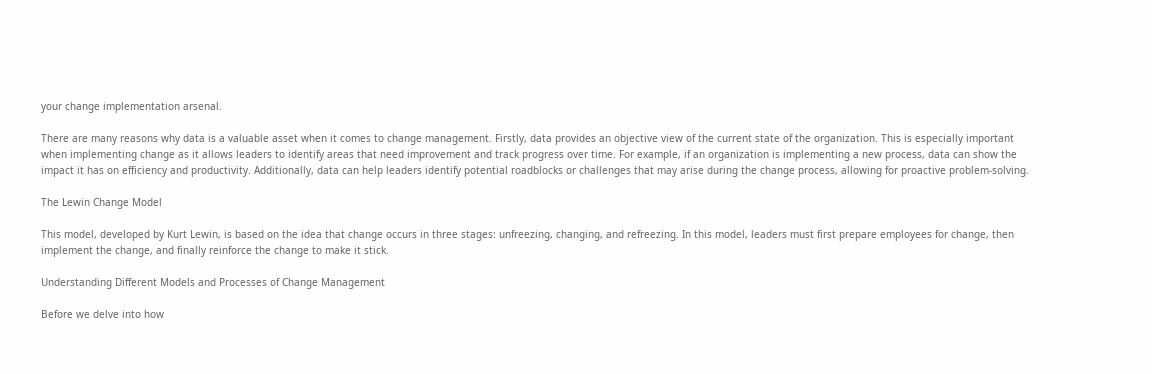your change implementation arsenal.

There are many reasons why data is a valuable asset when it comes to change management. Firstly, data provides an objective view of the current state of the organization. This is especially important when implementing change as it allows leaders to identify areas that need improvement and track progress over time. For example, if an organization is implementing a new process, data can show the impact it has on efficiency and productivity. Additionally, data can help leaders identify potential roadblocks or challenges that may arise during the change process, allowing for proactive problem-solving.

The Lewin Change Model

This model, developed by Kurt Lewin, is based on the idea that change occurs in three stages: unfreezing, changing, and refreezing. In this model, leaders must first prepare employees for change, then implement the change, and finally reinforce the change to make it stick.

Understanding Different Models and Processes of Change Management

Before we delve into how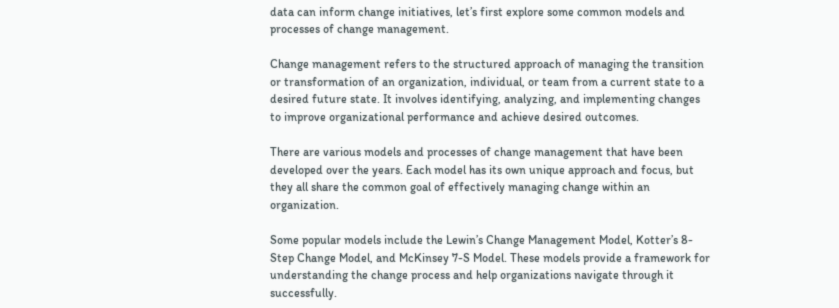data can inform change initiatives, let’s first explore some common models and processes of change management.

Change management refers to the structured approach of managing the transition or transformation of an organization, individual, or team from a current state to a desired future state. It involves identifying, analyzing, and implementing changes to improve organizational performance and achieve desired outcomes.

There are various models and processes of change management that have been developed over the years. Each model has its own unique approach and focus, but they all share the common goal of effectively managing change within an organization.

Some popular models include the Lewin’s Change Management Model, Kotter’s 8-Step Change Model, and McKinsey 7-S Model. These models provide a framework for understanding the change process and help organizations navigate through it successfully.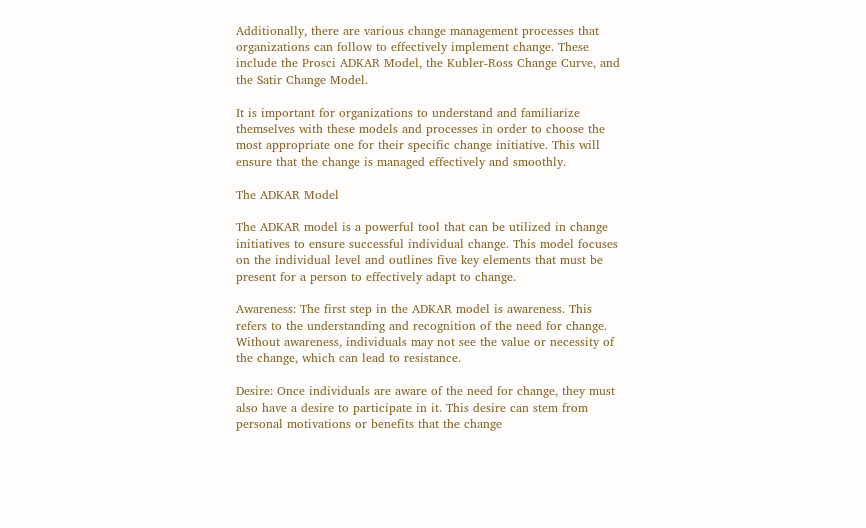Additionally, there are various change management processes that organizations can follow to effectively implement change. These include the Prosci ADKAR Model, the Kubler-Ross Change Curve, and the Satir Change Model.

It is important for organizations to understand and familiarize themselves with these models and processes in order to choose the most appropriate one for their specific change initiative. This will ensure that the change is managed effectively and smoothly.

The ADKAR Model

The ADKAR model is a powerful tool that can be utilized in change initiatives to ensure successful individual change. This model focuses on the individual level and outlines five key elements that must be present for a person to effectively adapt to change.

Awareness: The first step in the ADKAR model is awareness. This refers to the understanding and recognition of the need for change. Without awareness, individuals may not see the value or necessity of the change, which can lead to resistance.

Desire: Once individuals are aware of the need for change, they must also have a desire to participate in it. This desire can stem from personal motivations or benefits that the change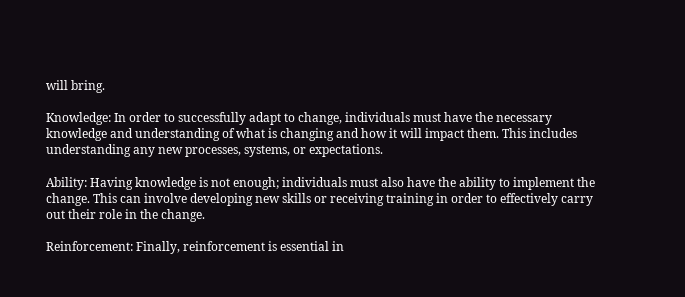will bring.

Knowledge: In order to successfully adapt to change, individuals must have the necessary knowledge and understanding of what is changing and how it will impact them. This includes understanding any new processes, systems, or expectations.

Ability: Having knowledge is not enough; individuals must also have the ability to implement the change. This can involve developing new skills or receiving training in order to effectively carry out their role in the change.

Reinforcement: Finally, reinforcement is essential in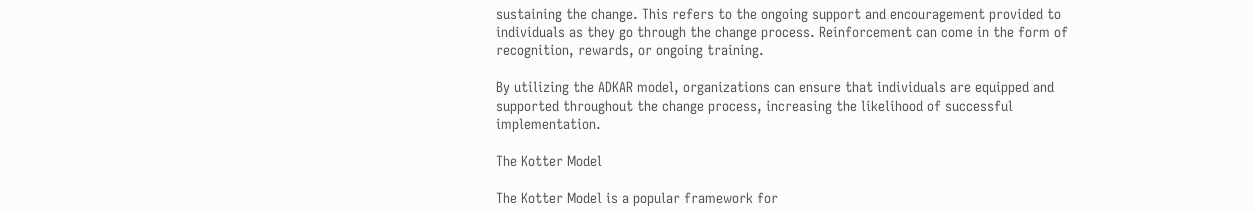sustaining the change. This refers to the ongoing support and encouragement provided to individuals as they go through the change process. Reinforcement can come in the form of recognition, rewards, or ongoing training.

By utilizing the ADKAR model, organizations can ensure that individuals are equipped and supported throughout the change process, increasing the likelihood of successful implementation.

The Kotter Model

The Kotter Model is a popular framework for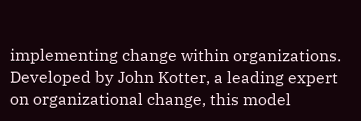implementing change within organizations. Developed by John Kotter, a leading expert on organizational change, this model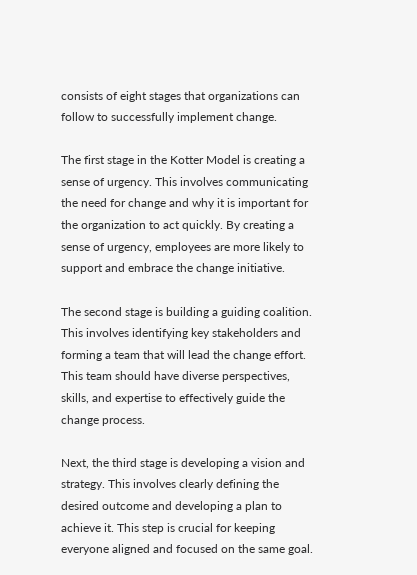consists of eight stages that organizations can follow to successfully implement change.

The first stage in the Kotter Model is creating a sense of urgency. This involves communicating the need for change and why it is important for the organization to act quickly. By creating a sense of urgency, employees are more likely to support and embrace the change initiative.

The second stage is building a guiding coalition. This involves identifying key stakeholders and forming a team that will lead the change effort. This team should have diverse perspectives, skills, and expertise to effectively guide the change process.

Next, the third stage is developing a vision and strategy. This involves clearly defining the desired outcome and developing a plan to achieve it. This step is crucial for keeping everyone aligned and focused on the same goal.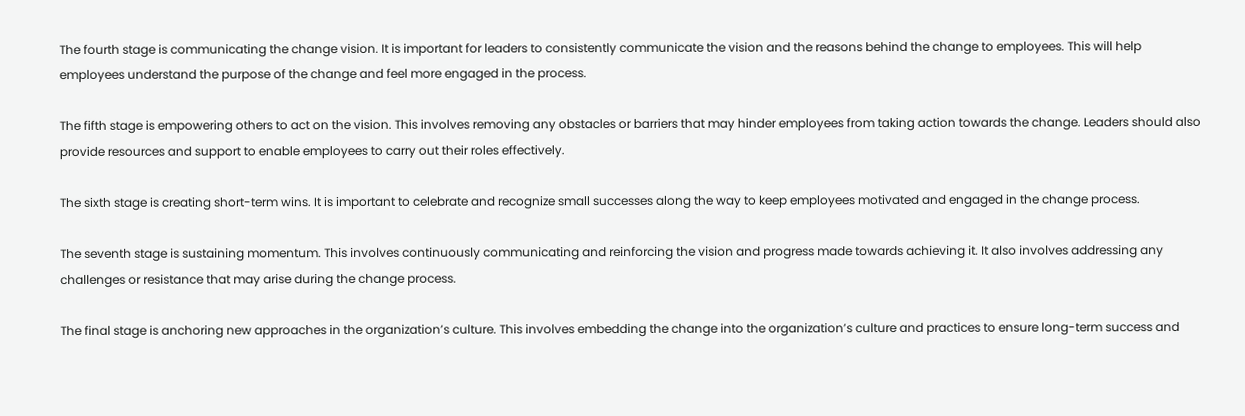The fourth stage is communicating the change vision. It is important for leaders to consistently communicate the vision and the reasons behind the change to employees. This will help employees understand the purpose of the change and feel more engaged in the process.

The fifth stage is empowering others to act on the vision. This involves removing any obstacles or barriers that may hinder employees from taking action towards the change. Leaders should also provide resources and support to enable employees to carry out their roles effectively.

The sixth stage is creating short-term wins. It is important to celebrate and recognize small successes along the way to keep employees motivated and engaged in the change process.

The seventh stage is sustaining momentum. This involves continuously communicating and reinforcing the vision and progress made towards achieving it. It also involves addressing any challenges or resistance that may arise during the change process.

The final stage is anchoring new approaches in the organization’s culture. This involves embedding the change into the organization’s culture and practices to ensure long-term success and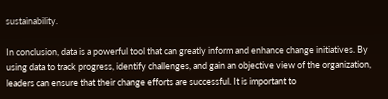sustainability.

In conclusion, data is a powerful tool that can greatly inform and enhance change initiatives. By using data to track progress, identify challenges, and gain an objective view of the organization, leaders can ensure that their change efforts are successful. It is important to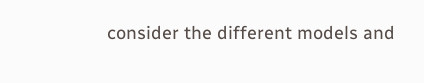consider the different models and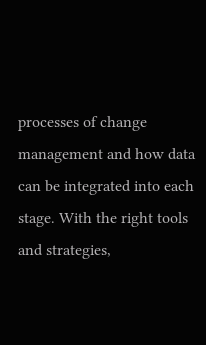processes of change management and how data can be integrated into each stage. With the right tools and strategies,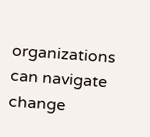organizations can navigate change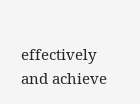effectively and achieve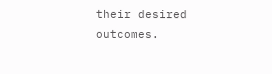their desired outcomes.